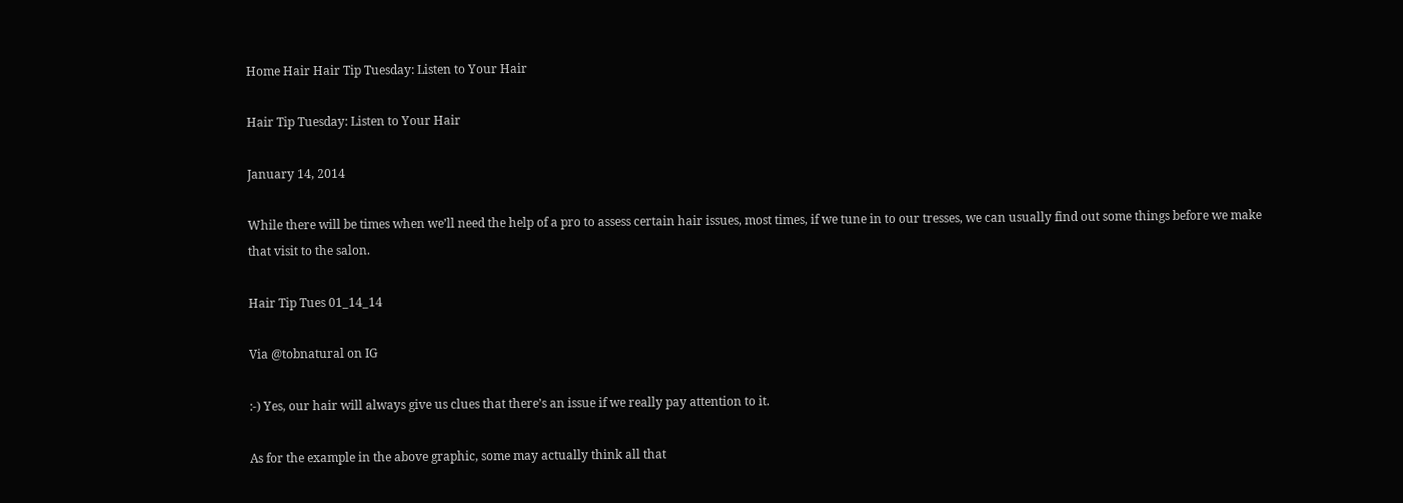Home Hair Hair Tip Tuesday: Listen to Your Hair

Hair Tip Tuesday: Listen to Your Hair

January 14, 2014

While there will be times when we’ll need the help of a pro to assess certain hair issues, most times, if we tune in to our tresses, we can usually find out some things before we make that visit to the salon.

Hair Tip Tues 01_14_14

Via @tobnatural on IG

:-) Yes, our hair will always give us clues that there’s an issue if we really pay attention to it.

As for the example in the above graphic, some may actually think all that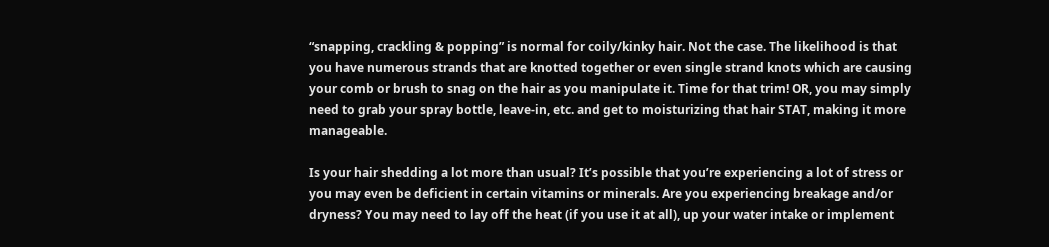“snapping, crackling & popping” is normal for coily/kinky hair. Not the case. The likelihood is that you have numerous strands that are knotted together or even single strand knots which are causing your comb or brush to snag on the hair as you manipulate it. Time for that trim! OR, you may simply need to grab your spray bottle, leave-in, etc. and get to moisturizing that hair STAT, making it more manageable.

Is your hair shedding a lot more than usual? It’s possible that you’re experiencing a lot of stress or you may even be deficient in certain vitamins or minerals. Are you experiencing breakage and/or dryness? You may need to lay off the heat (if you use it at all), up your water intake or implement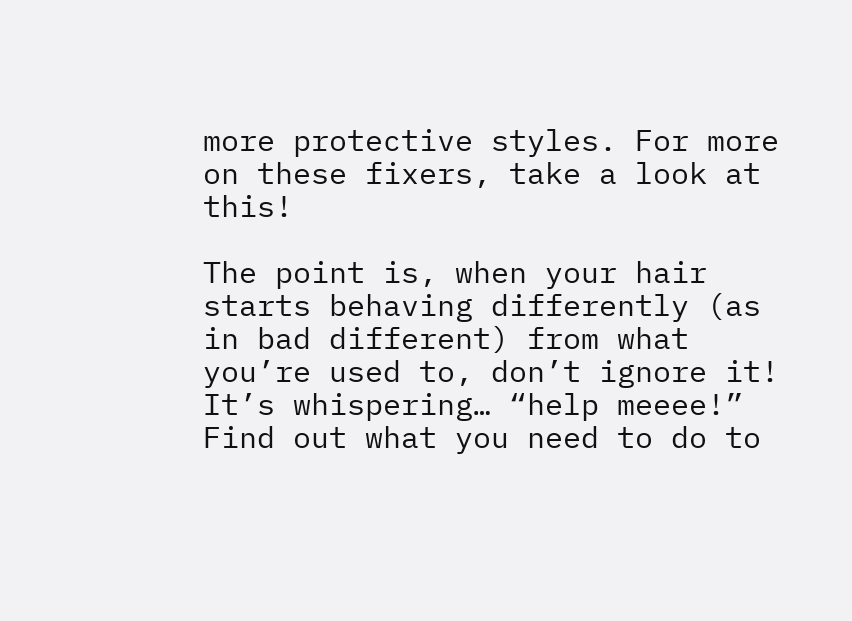more protective styles. For more on these fixers, take a look at this!

The point is, when your hair starts behaving differently (as in bad different) from what you’re used to, don’t ignore it! It’s whispering… “help meeee!” Find out what you need to do to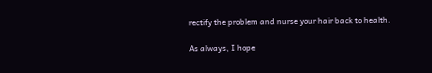rectify the problem and nurse your hair back to health.

As always, I hope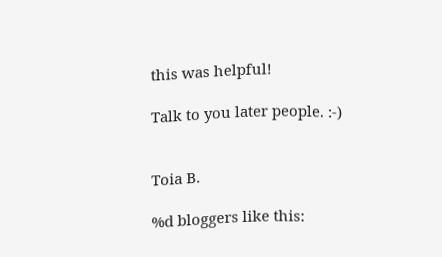this was helpful!

Talk to you later people. :-)


Toia B.

%d bloggers like this: